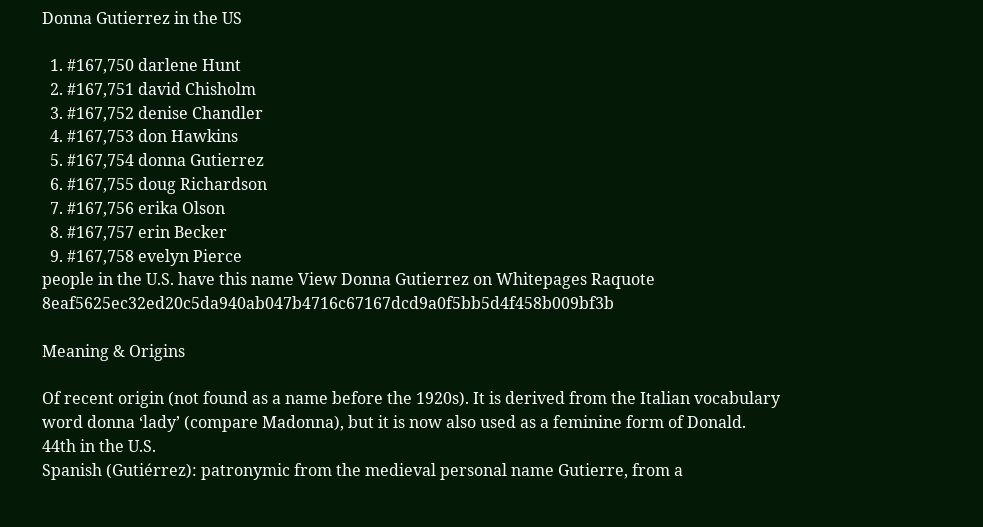Donna Gutierrez in the US

  1. #167,750 darlene Hunt
  2. #167,751 david Chisholm
  3. #167,752 denise Chandler
  4. #167,753 don Hawkins
  5. #167,754 donna Gutierrez
  6. #167,755 doug Richardson
  7. #167,756 erika Olson
  8. #167,757 erin Becker
  9. #167,758 evelyn Pierce
people in the U.S. have this name View Donna Gutierrez on Whitepages Raquote 8eaf5625ec32ed20c5da940ab047b4716c67167dcd9a0f5bb5d4f458b009bf3b

Meaning & Origins

Of recent origin (not found as a name before the 1920s). It is derived from the Italian vocabulary word donna ‘lady’ (compare Madonna), but it is now also used as a feminine form of Donald.
44th in the U.S.
Spanish (Gutiérrez): patronymic from the medieval personal name Gutierre, from a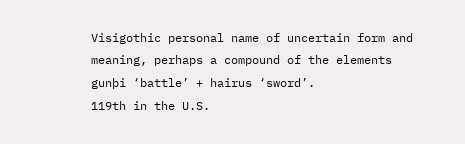Visigothic personal name of uncertain form and meaning, perhaps a compound of the elements gunþi ‘battle’ + hairus ‘sword’.
119th in the U.S.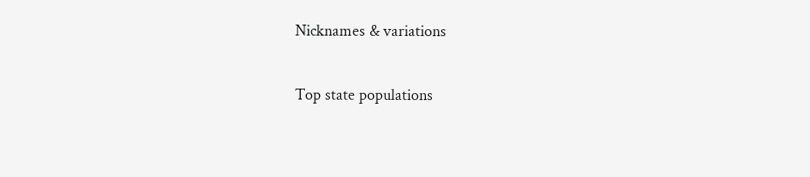Nicknames & variations

Top state populations